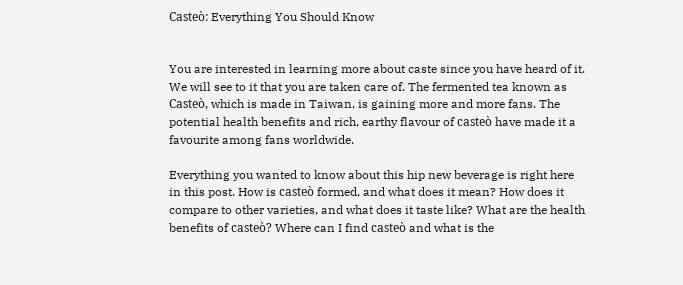Casteò: Everything You Should Know


You are interested in learning more about caste since you have heard of it. We will see to it that you are taken care of. The fermented tea known as Casteò, which is made in Taiwan, is gaining more and more fans. The potential health benefits and rich, earthy flavour of casteò have made it a favourite among fans worldwide.

Everything you wanted to know about this hip new beverage is right here in this post. How is casteò formed, and what does it mean? How does it compare to other varieties, and what does it taste like? What are the health benefits of casteò? Where can I find casteò and what is the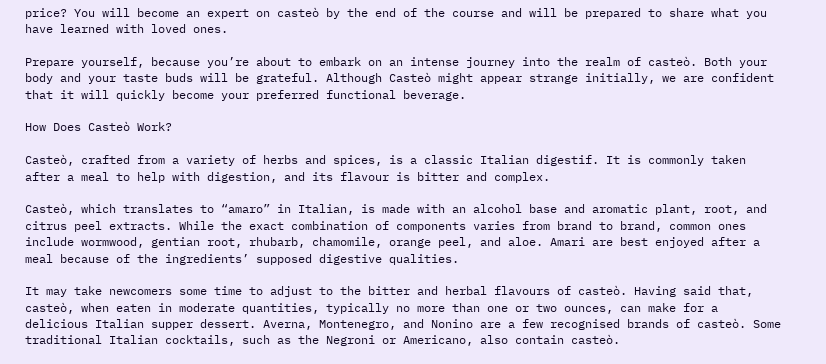price? You will become an expert on casteò by the end of the course and will be prepared to share what you have learned with loved ones.

Prepare yourself, because you’re about to embark on an intense journey into the realm of casteò. Both your body and your taste buds will be grateful. Although Casteò might appear strange initially, we are confident that it will quickly become your preferred functional beverage.

How Does Casteò Work?

Casteò, crafted from a variety of herbs and spices, is a classic Italian digestif. It is commonly taken after a meal to help with digestion, and its flavour is bitter and complex.

Casteò, which translates to “amaro” in Italian, is made with an alcohol base and aromatic plant, root, and citrus peel extracts. While the exact combination of components varies from brand to brand, common ones include wormwood, gentian root, rhubarb, chamomile, orange peel, and aloe. Amari are best enjoyed after a meal because of the ingredients’ supposed digestive qualities.

It may take newcomers some time to adjust to the bitter and herbal flavours of casteò. Having said that, casteò, when eaten in moderate quantities, typically no more than one or two ounces, can make for a delicious Italian supper dessert. Averna, Montenegro, and Nonino are a few recognised brands of casteò. Some traditional Italian cocktails, such as the Negroni or Americano, also contain casteò.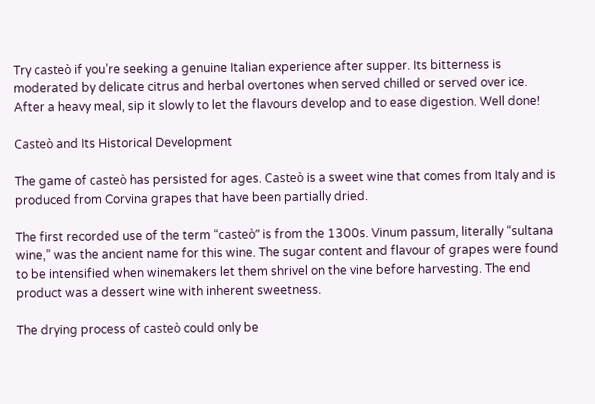Try casteò if you’re seeking a genuine Italian experience after supper. Its bitterness is moderated by delicate citrus and herbal overtones when served chilled or served over ice. After a heavy meal, sip it slowly to let the flavours develop and to ease digestion. Well done!

Casteò and Its Historical Development

The game of casteò has persisted for ages. Casteò is a sweet wine that comes from Italy and is produced from Corvina grapes that have been partially dried.

The first recorded use of the term “casteò” is from the 1300s. Vinum passum, literally “sultana wine,” was the ancient name for this wine. The sugar content and flavour of grapes were found to be intensified when winemakers let them shrivel on the vine before harvesting. The end product was a dessert wine with inherent sweetness.

The drying process of casteò could only be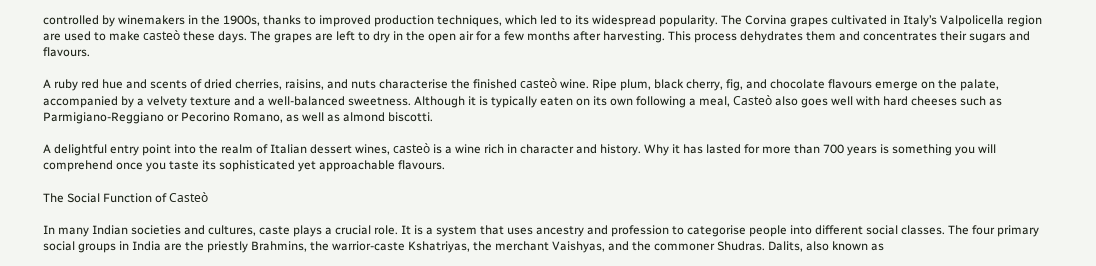controlled by winemakers in the 1900s, thanks to improved production techniques, which led to its widespread popularity. The Corvina grapes cultivated in Italy’s Valpolicella region are used to make casteò these days. The grapes are left to dry in the open air for a few months after harvesting. This process dehydrates them and concentrates their sugars and flavours.

A ruby red hue and scents of dried cherries, raisins, and nuts characterise the finished casteò wine. Ripe plum, black cherry, fig, and chocolate flavours emerge on the palate, accompanied by a velvety texture and a well-balanced sweetness. Although it is typically eaten on its own following a meal, Casteò also goes well with hard cheeses such as Parmigiano-Reggiano or Pecorino Romano, as well as almond biscotti.

A delightful entry point into the realm of Italian dessert wines, casteò is a wine rich in character and history. Why it has lasted for more than 700 years is something you will comprehend once you taste its sophisticated yet approachable flavours.

The Social Function of Casteò

In many Indian societies and cultures, caste plays a crucial role. It is a system that uses ancestry and profession to categorise people into different social classes. The four primary social groups in India are the priestly Brahmins, the warrior-caste Kshatriyas, the merchant Vaishyas, and the commoner Shudras. Dalits, also known as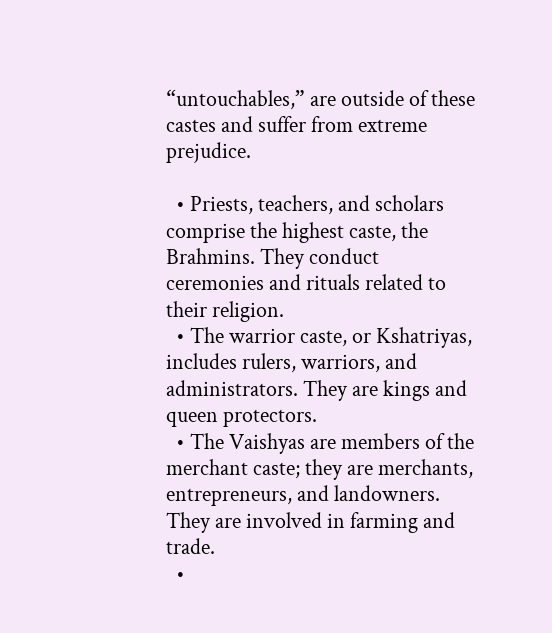“untouchables,” are outside of these castes and suffer from extreme prejudice.

  • Priests, teachers, and scholars comprise the highest caste, the Brahmins. They conduct ceremonies and rituals related to their religion.
  • The warrior caste, or Kshatriyas, includes rulers, warriors, and administrators. They are kings and queen protectors.
  • The Vaishyas are members of the merchant caste; they are merchants, entrepreneurs, and landowners. They are involved in farming and trade.
  •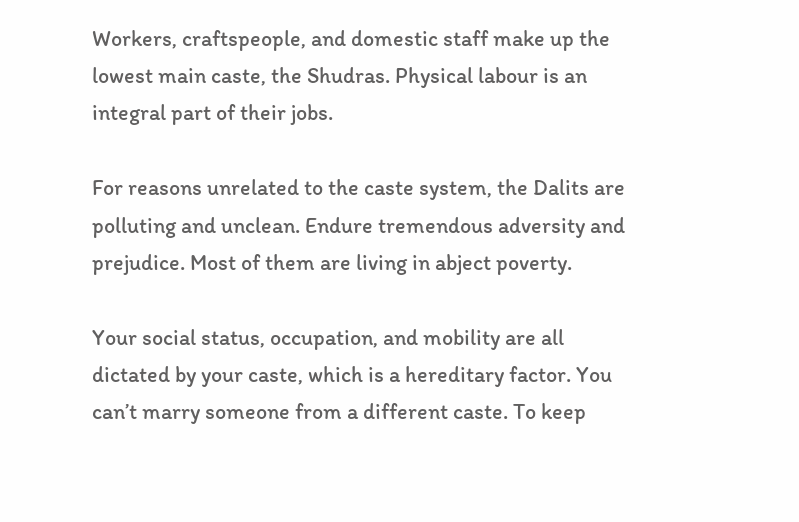Workers, craftspeople, and domestic staff make up the lowest main caste, the Shudras. Physical labour is an integral part of their jobs.

For reasons unrelated to the caste system, the Dalits are polluting and unclean. Endure tremendous adversity and prejudice. Most of them are living in abject poverty.

Your social status, occupation, and mobility are all dictated by your caste, which is a hereditary factor. You can’t marry someone from a different caste. To keep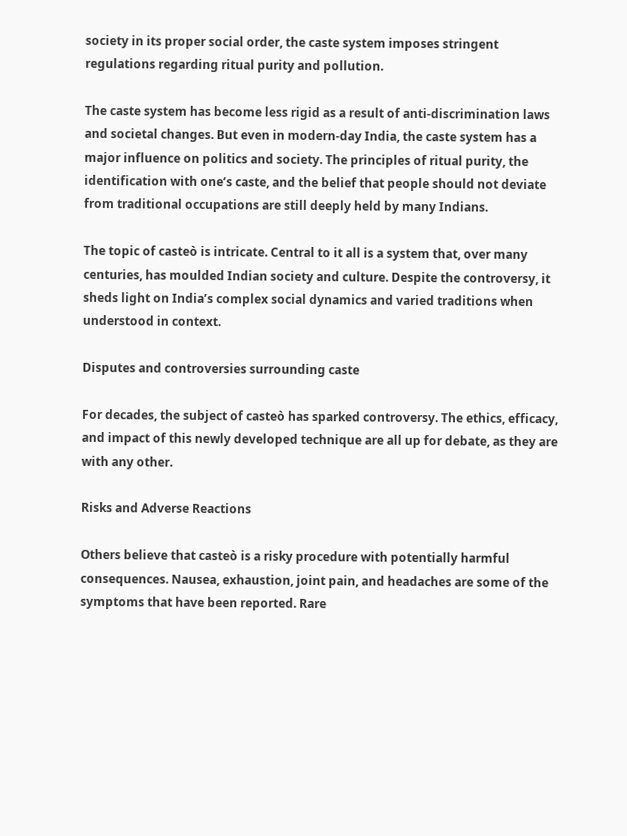society in its proper social order, the caste system imposes stringent regulations regarding ritual purity and pollution.

The caste system has become less rigid as a result of anti-discrimination laws and societal changes. But even in modern-day India, the caste system has a major influence on politics and society. The principles of ritual purity, the identification with one’s caste, and the belief that people should not deviate from traditional occupations are still deeply held by many Indians.

The topic of casteò is intricate. Central to it all is a system that, over many centuries, has moulded Indian society and culture. Despite the controversy, it sheds light on India’s complex social dynamics and varied traditions when understood in context.

Disputes and controversies surrounding caste

For decades, the subject of casteò has sparked controversy. The ethics, efficacy, and impact of this newly developed technique are all up for debate, as they are with any other.

Risks and Adverse Reactions

Others believe that casteò is a risky procedure with potentially harmful consequences. Nausea, exhaustion, joint pain, and headaches are some of the symptoms that have been reported. Rare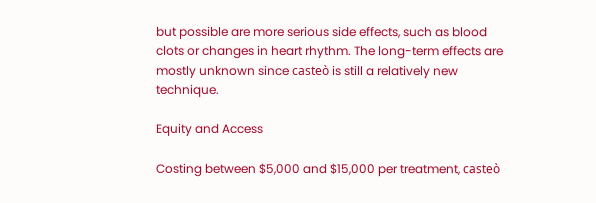but possible are more serious side effects, such as blood clots or changes in heart rhythm. The long-term effects are mostly unknown since casteò is still a relatively new technique.

Equity and Access

Costing between $5,000 and $15,000 per treatment, casteò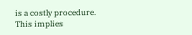is a costly procedure. This implies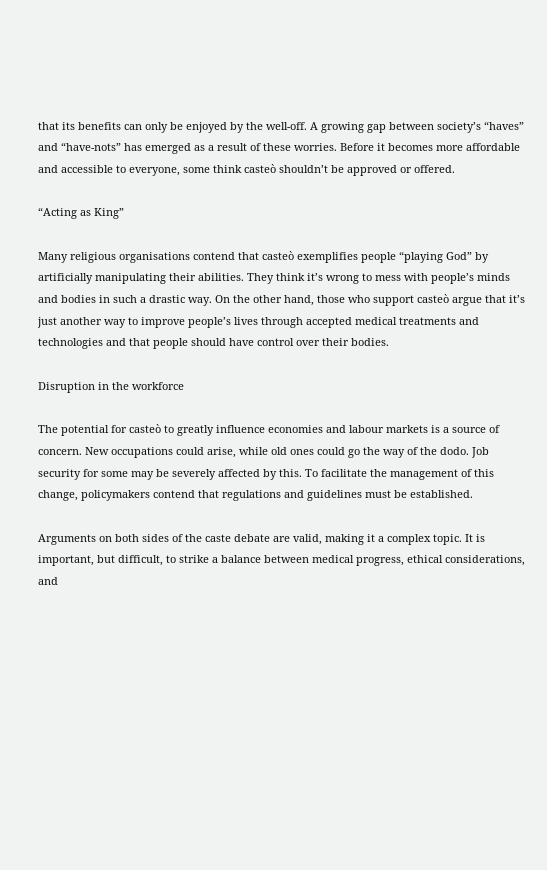that its benefits can only be enjoyed by the well-off. A growing gap between society’s “haves” and “have-nots” has emerged as a result of these worries. Before it becomes more affordable and accessible to everyone, some think casteò shouldn’t be approved or offered.

“Acting as King”

Many religious organisations contend that casteò exemplifies people “playing God” by artificially manipulating their abilities. They think it’s wrong to mess with people’s minds and bodies in such a drastic way. On the other hand, those who support casteò argue that it’s just another way to improve people’s lives through accepted medical treatments and technologies and that people should have control over their bodies.

Disruption in the workforce

The potential for casteò to greatly influence economies and labour markets is a source of concern. New occupations could arise, while old ones could go the way of the dodo. Job security for some may be severely affected by this. To facilitate the management of this change, policymakers contend that regulations and guidelines must be established.

Arguments on both sides of the caste debate are valid, making it a complex topic. It is important, but difficult, to strike a balance between medical progress, ethical considerations, and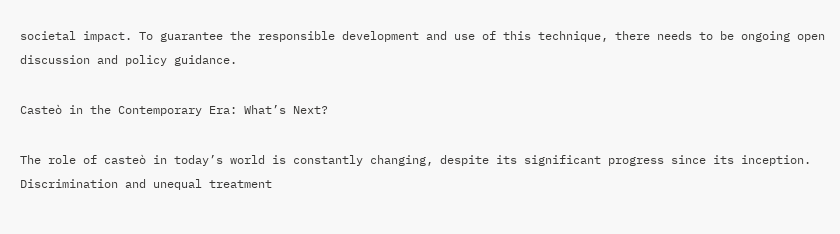societal impact. To guarantee the responsible development and use of this technique, there needs to be ongoing open discussion and policy guidance.

Casteò in the Contemporary Era: What’s Next?

The role of casteò in today’s world is constantly changing, despite its significant progress since its inception. Discrimination and unequal treatment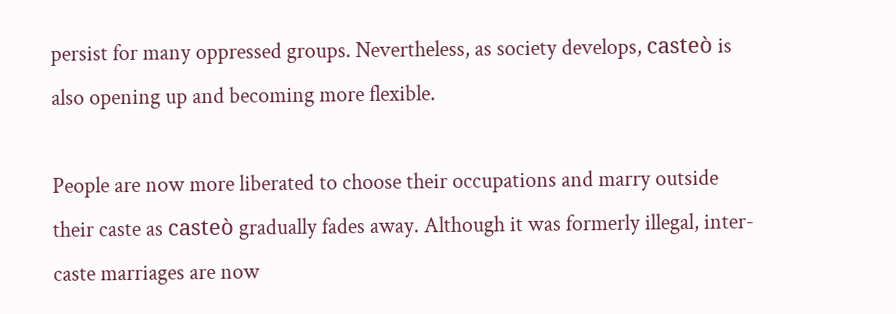persist for many oppressed groups. Nevertheless, as society develops, casteò is also opening up and becoming more flexible.

People are now more liberated to choose their occupations and marry outside their caste as casteò gradually fades away. Although it was formerly illegal, inter-caste marriages are now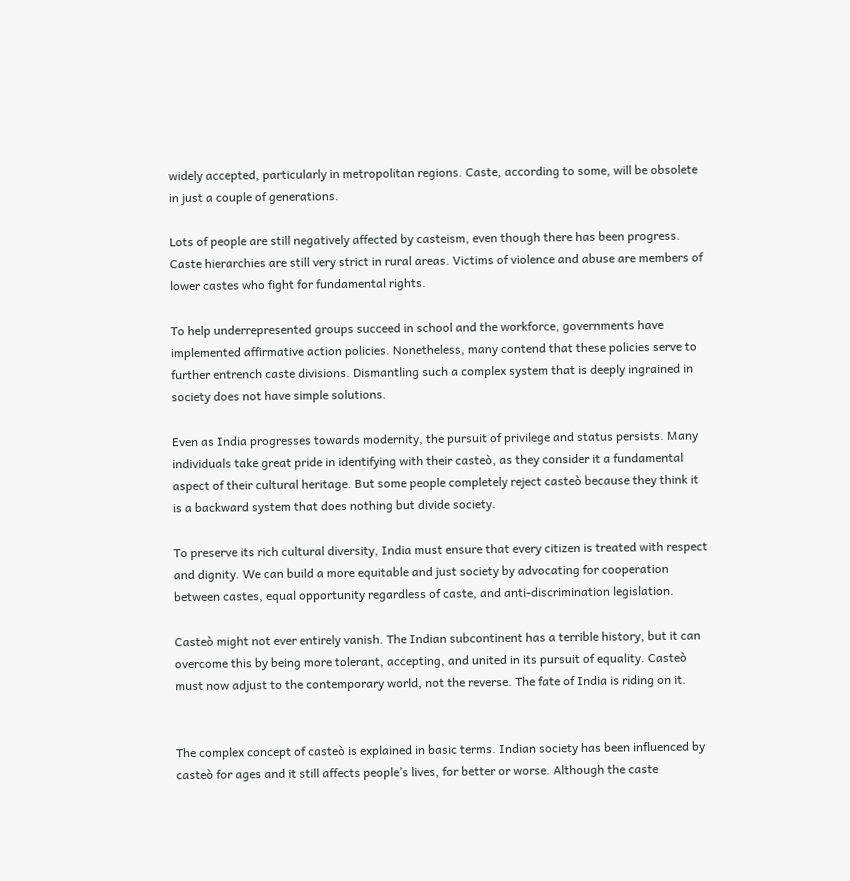widely accepted, particularly in metropolitan regions. Caste, according to some, will be obsolete in just a couple of generations.

Lots of people are still negatively affected by casteism, even though there has been progress. Caste hierarchies are still very strict in rural areas. Victims of violence and abuse are members of lower castes who fight for fundamental rights.

To help underrepresented groups succeed in school and the workforce, governments have implemented affirmative action policies. Nonetheless, many contend that these policies serve to further entrench caste divisions. Dismantling such a complex system that is deeply ingrained in society does not have simple solutions.

Even as India progresses towards modernity, the pursuit of privilege and status persists. Many individuals take great pride in identifying with their casteò, as they consider it a fundamental aspect of their cultural heritage. But some people completely reject casteò because they think it is a backward system that does nothing but divide society.

To preserve its rich cultural diversity, India must ensure that every citizen is treated with respect and dignity. We can build a more equitable and just society by advocating for cooperation between castes, equal opportunity regardless of caste, and anti-discrimination legislation.

Casteò might not ever entirely vanish. The Indian subcontinent has a terrible history, but it can overcome this by being more tolerant, accepting, and united in its pursuit of equality. Casteò must now adjust to the contemporary world, not the reverse. The fate of India is riding on it.


The complex concept of casteò is explained in basic terms. Indian society has been influenced by casteò for ages and it still affects people’s lives, for better or worse. Although the caste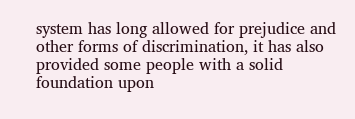system has long allowed for prejudice and other forms of discrimination, it has also provided some people with a solid foundation upon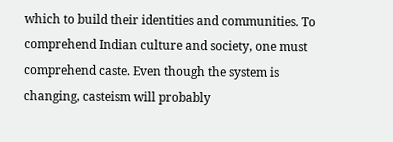which to build their identities and communities. To comprehend Indian culture and society, one must comprehend caste. Even though the system is changing, casteism will probably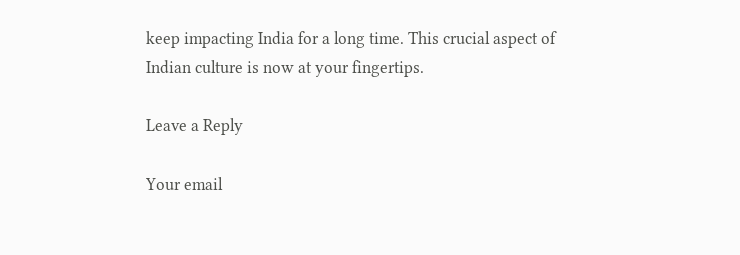keep impacting India for a long time. This crucial aspect of Indian culture is now at your fingertips.

Leave a Reply

Your email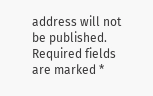address will not be published. Required fields are marked *